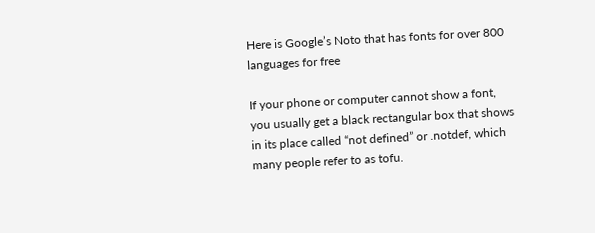Here is Google’s Noto that has fonts for over 800 languages for free

If your phone or computer cannot show a font, you usually get a black rectangular box that shows in its place called “not defined” or .notdef, which many people refer to as tofu.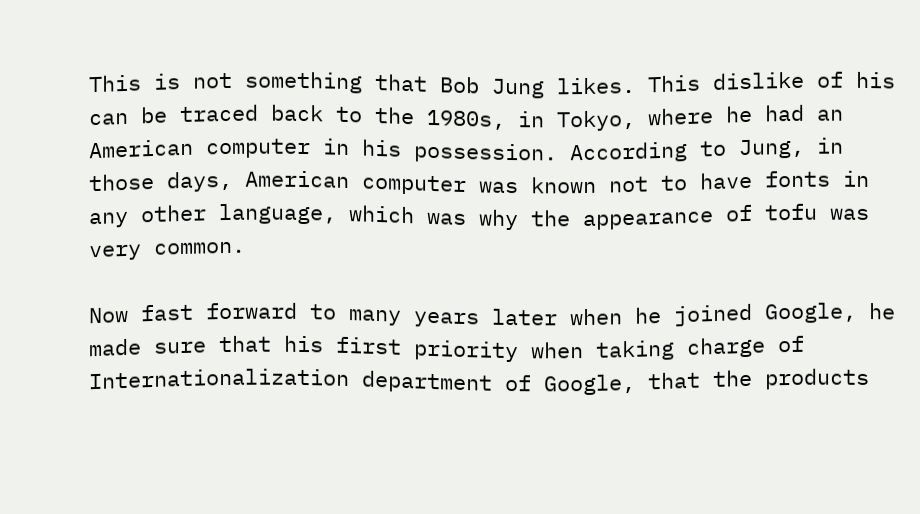This is not something that Bob Jung likes. This dislike of his can be traced back to the 1980s, in Tokyo, where he had an American computer in his possession. According to Jung, in those days, American computer was known not to have fonts in any other language, which was why the appearance of tofu was very common.

Now fast forward to many years later when he joined Google, he made sure that his first priority when taking charge of Internationalization department of Google, that the products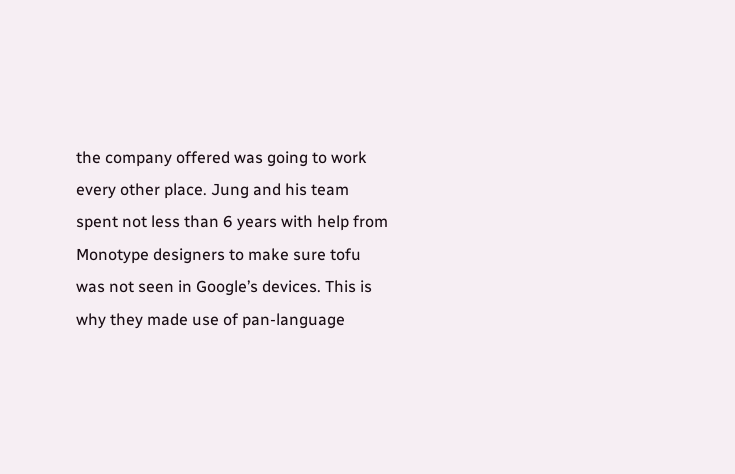the company offered was going to work every other place. Jung and his team spent not less than 6 years with help from Monotype designers to make sure tofu was not seen in Google’s devices. This is why they made use of pan-language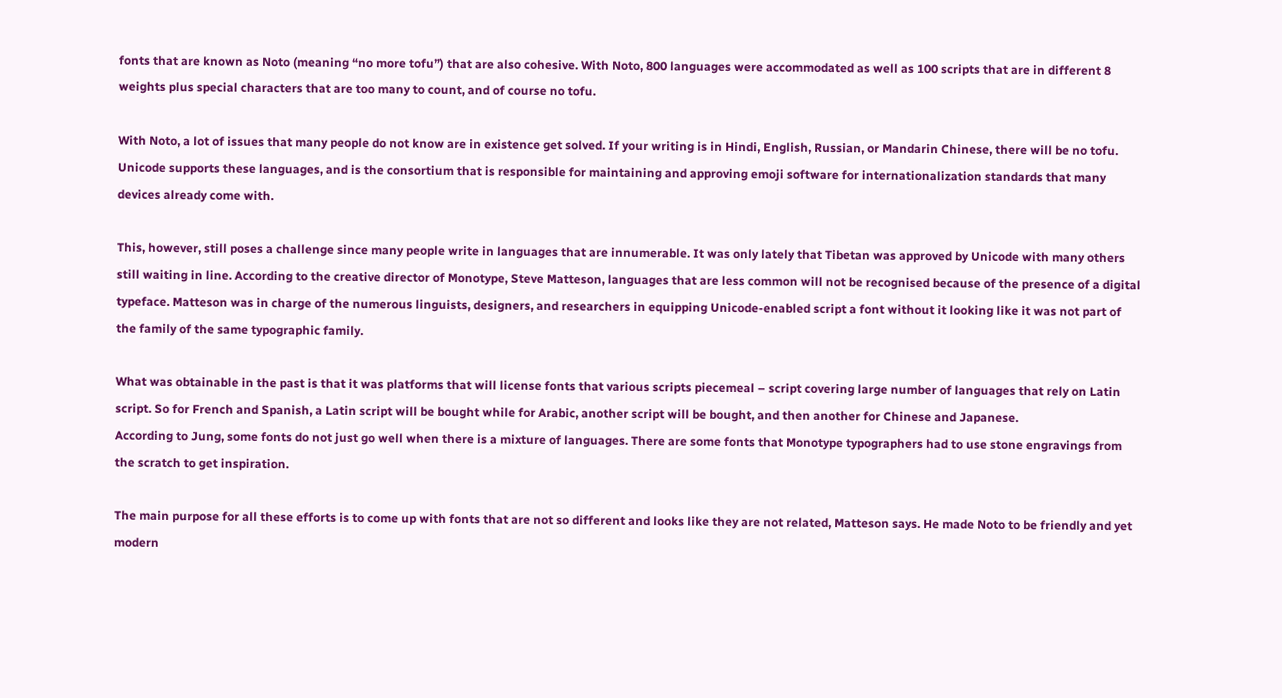fonts that are known as Noto (meaning “no more tofu”) that are also cohesive. With Noto, 800 languages were accommodated as well as 100 scripts that are in different 8 weights plus special characters that are too many to count, and of course no tofu.

With Noto, a lot of issues that many people do not know are in existence get solved. If your writing is in Hindi, English, Russian, or Mandarin Chinese, there will be no tofu. Unicode supports these languages, and is the consortium that is responsible for maintaining and approving emoji software for internationalization standards that many devices already come with.

This, however, still poses a challenge since many people write in languages that are innumerable. It was only lately that Tibetan was approved by Unicode with many others still waiting in line. According to the creative director of Monotype, Steve Matteson, languages that are less common will not be recognised because of the presence of a digital typeface. Matteson was in charge of the numerous linguists, designers, and researchers in equipping Unicode-enabled script a font without it looking like it was not part of the family of the same typographic family.

What was obtainable in the past is that it was platforms that will license fonts that various scripts piecemeal – script covering large number of languages that rely on Latin script. So for French and Spanish, a Latin script will be bought while for Arabic, another script will be bought, and then another for Chinese and Japanese.
According to Jung, some fonts do not just go well when there is a mixture of languages. There are some fonts that Monotype typographers had to use stone engravings from the scratch to get inspiration.

The main purpose for all these efforts is to come up with fonts that are not so different and looks like they are not related, Matteson says. He made Noto to be friendly and yet modern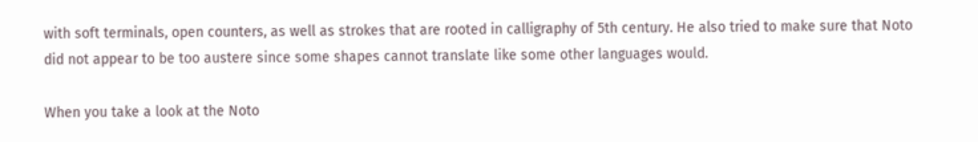with soft terminals, open counters, as well as strokes that are rooted in calligraphy of 5th century. He also tried to make sure that Noto did not appear to be too austere since some shapes cannot translate like some other languages would.

When you take a look at the Noto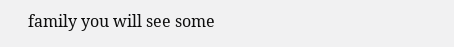family you will see some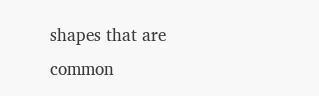shapes that are common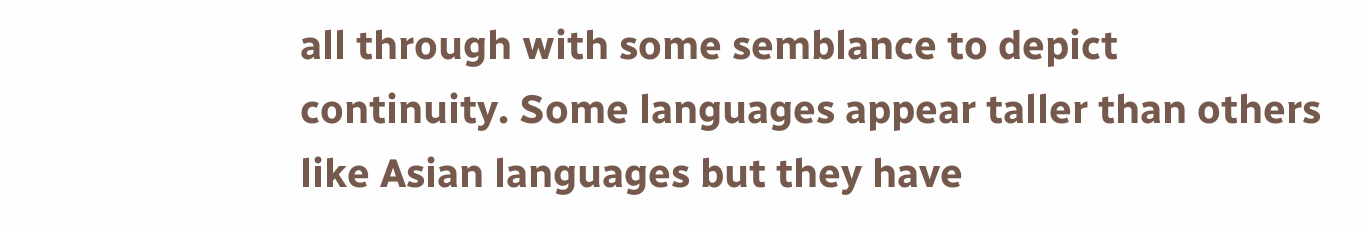all through with some semblance to depict continuity. Some languages appear taller than others like Asian languages but they have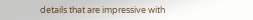details that are impressive with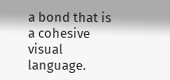a bond that is a cohesive visual language.